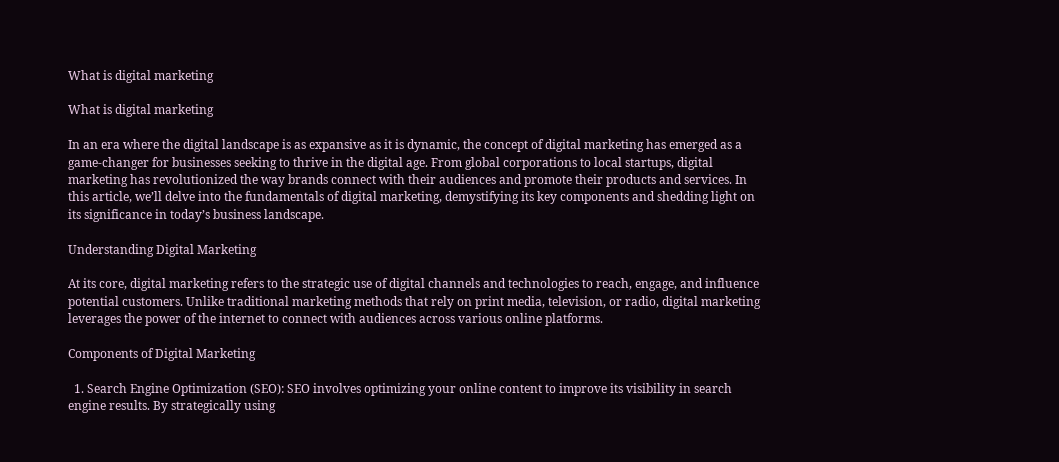What is digital marketing

What is digital marketing

In an era where the digital landscape is as expansive as it is dynamic, the concept of digital marketing has emerged as a game-changer for businesses seeking to thrive in the digital age. From global corporations to local startups, digital marketing has revolutionized the way brands connect with their audiences and promote their products and services. In this article, we’ll delve into the fundamentals of digital marketing, demystifying its key components and shedding light on its significance in today’s business landscape.

Understanding Digital Marketing

At its core, digital marketing refers to the strategic use of digital channels and technologies to reach, engage, and influence potential customers. Unlike traditional marketing methods that rely on print media, television, or radio, digital marketing leverages the power of the internet to connect with audiences across various online platforms.

Components of Digital Marketing

  1. Search Engine Optimization (SEO): SEO involves optimizing your online content to improve its visibility in search engine results. By strategically using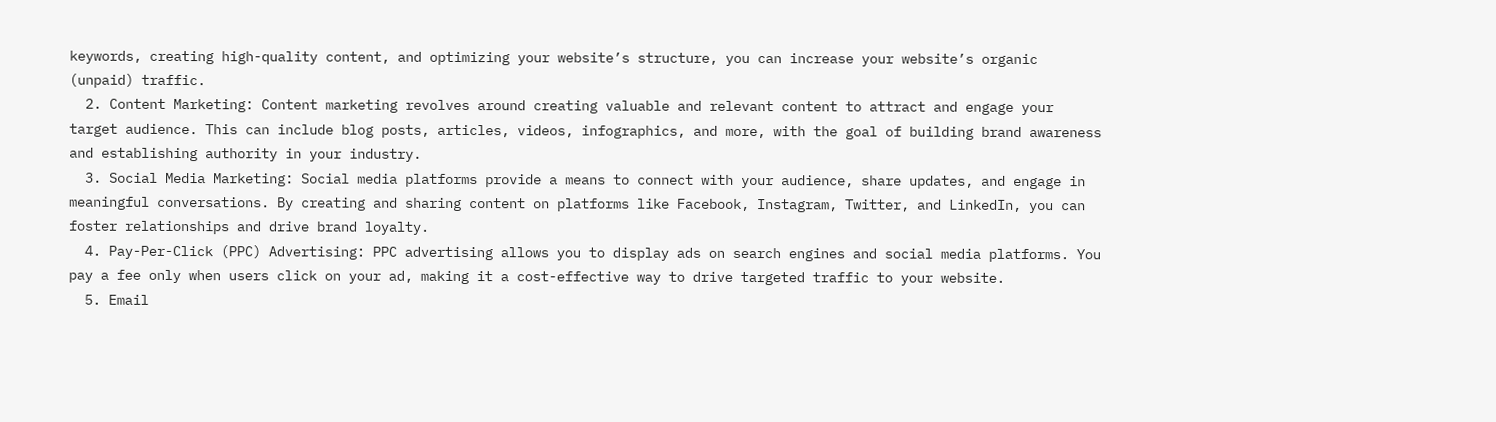keywords, creating high-quality content, and optimizing your website’s structure, you can increase your website’s organic (unpaid) traffic.
  2. Content Marketing: Content marketing revolves around creating valuable and relevant content to attract and engage your target audience. This can include blog posts, articles, videos, infographics, and more, with the goal of building brand awareness and establishing authority in your industry.
  3. Social Media Marketing: Social media platforms provide a means to connect with your audience, share updates, and engage in meaningful conversations. By creating and sharing content on platforms like Facebook, Instagram, Twitter, and LinkedIn, you can foster relationships and drive brand loyalty.
  4. Pay-Per-Click (PPC) Advertising: PPC advertising allows you to display ads on search engines and social media platforms. You pay a fee only when users click on your ad, making it a cost-effective way to drive targeted traffic to your website.
  5. Email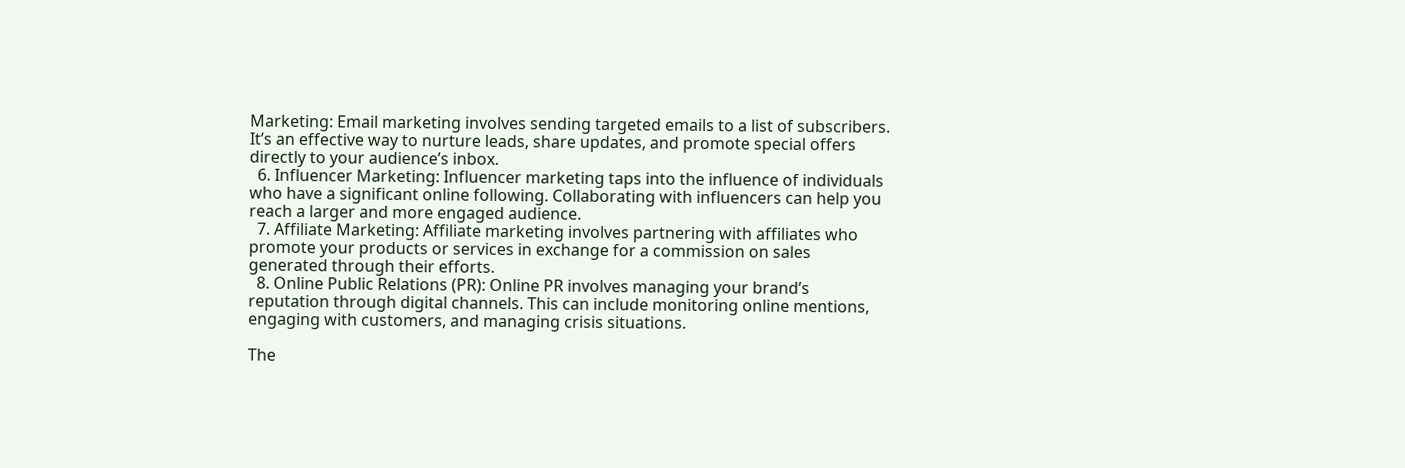Marketing: Email marketing involves sending targeted emails to a list of subscribers. It’s an effective way to nurture leads, share updates, and promote special offers directly to your audience’s inbox.
  6. Influencer Marketing: Influencer marketing taps into the influence of individuals who have a significant online following. Collaborating with influencers can help you reach a larger and more engaged audience.
  7. Affiliate Marketing: Affiliate marketing involves partnering with affiliates who promote your products or services in exchange for a commission on sales generated through their efforts.
  8. Online Public Relations (PR): Online PR involves managing your brand’s reputation through digital channels. This can include monitoring online mentions, engaging with customers, and managing crisis situations.

The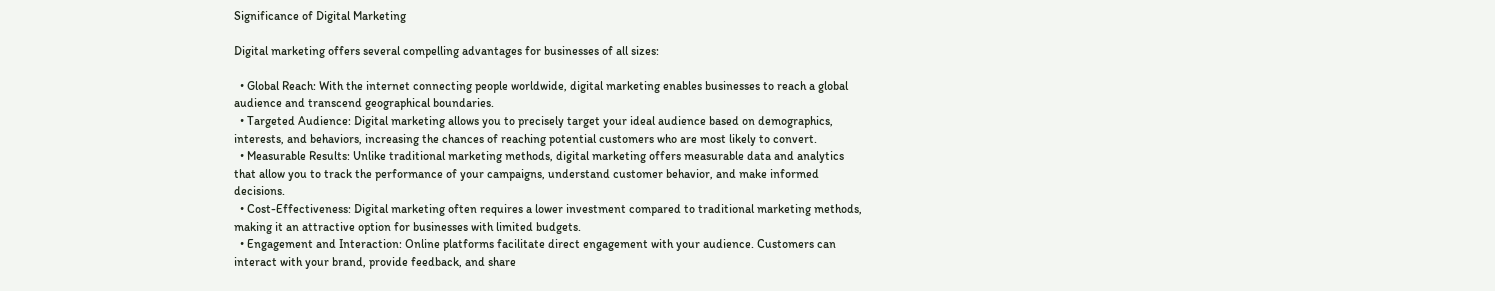Significance of Digital Marketing

Digital marketing offers several compelling advantages for businesses of all sizes:

  • Global Reach: With the internet connecting people worldwide, digital marketing enables businesses to reach a global audience and transcend geographical boundaries.
  • Targeted Audience: Digital marketing allows you to precisely target your ideal audience based on demographics, interests, and behaviors, increasing the chances of reaching potential customers who are most likely to convert.
  • Measurable Results: Unlike traditional marketing methods, digital marketing offers measurable data and analytics that allow you to track the performance of your campaigns, understand customer behavior, and make informed decisions.
  • Cost-Effectiveness: Digital marketing often requires a lower investment compared to traditional marketing methods, making it an attractive option for businesses with limited budgets.
  • Engagement and Interaction: Online platforms facilitate direct engagement with your audience. Customers can interact with your brand, provide feedback, and share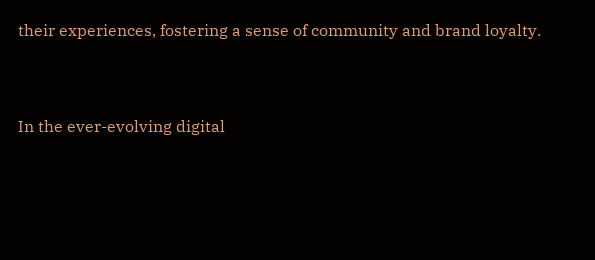their experiences, fostering a sense of community and brand loyalty.


In the ever-evolving digital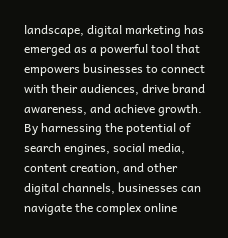landscape, digital marketing has emerged as a powerful tool that empowers businesses to connect with their audiences, drive brand awareness, and achieve growth. By harnessing the potential of search engines, social media, content creation, and other digital channels, businesses can navigate the complex online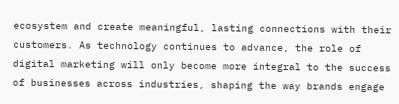ecosystem and create meaningful, lasting connections with their customers. As technology continues to advance, the role of digital marketing will only become more integral to the success of businesses across industries, shaping the way brands engage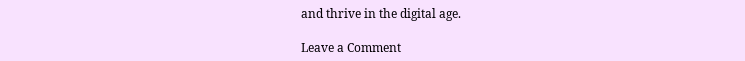and thrive in the digital age.

Leave a Comment